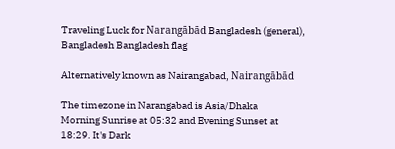Traveling Luck for Narangābād Bangladesh (general), Bangladesh Bangladesh flag

Alternatively known as Nairangabad, Nairangābād

The timezone in Narangabad is Asia/Dhaka
Morning Sunrise at 05:32 and Evening Sunset at 18:29. It's Dark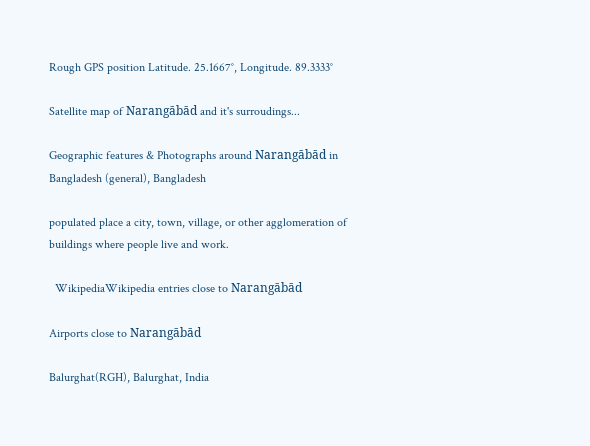Rough GPS position Latitude. 25.1667°, Longitude. 89.3333°

Satellite map of Narangābād and it's surroudings...

Geographic features & Photographs around Narangābād in Bangladesh (general), Bangladesh

populated place a city, town, village, or other agglomeration of buildings where people live and work.

  WikipediaWikipedia entries close to Narangābād

Airports close to Narangābād

Balurghat(RGH), Balurghat, India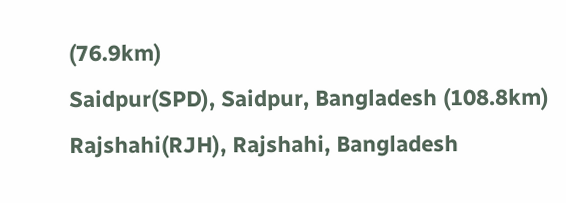(76.9km)
Saidpur(SPD), Saidpur, Bangladesh (108.8km)
Rajshahi(RJH), Rajshahi, Bangladesh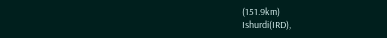(151.9km)
Ishurdi(IRD),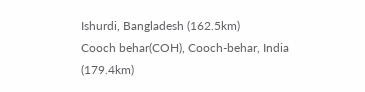Ishurdi, Bangladesh (162.5km)
Cooch behar(COH), Cooch-behar, India (179.4km)